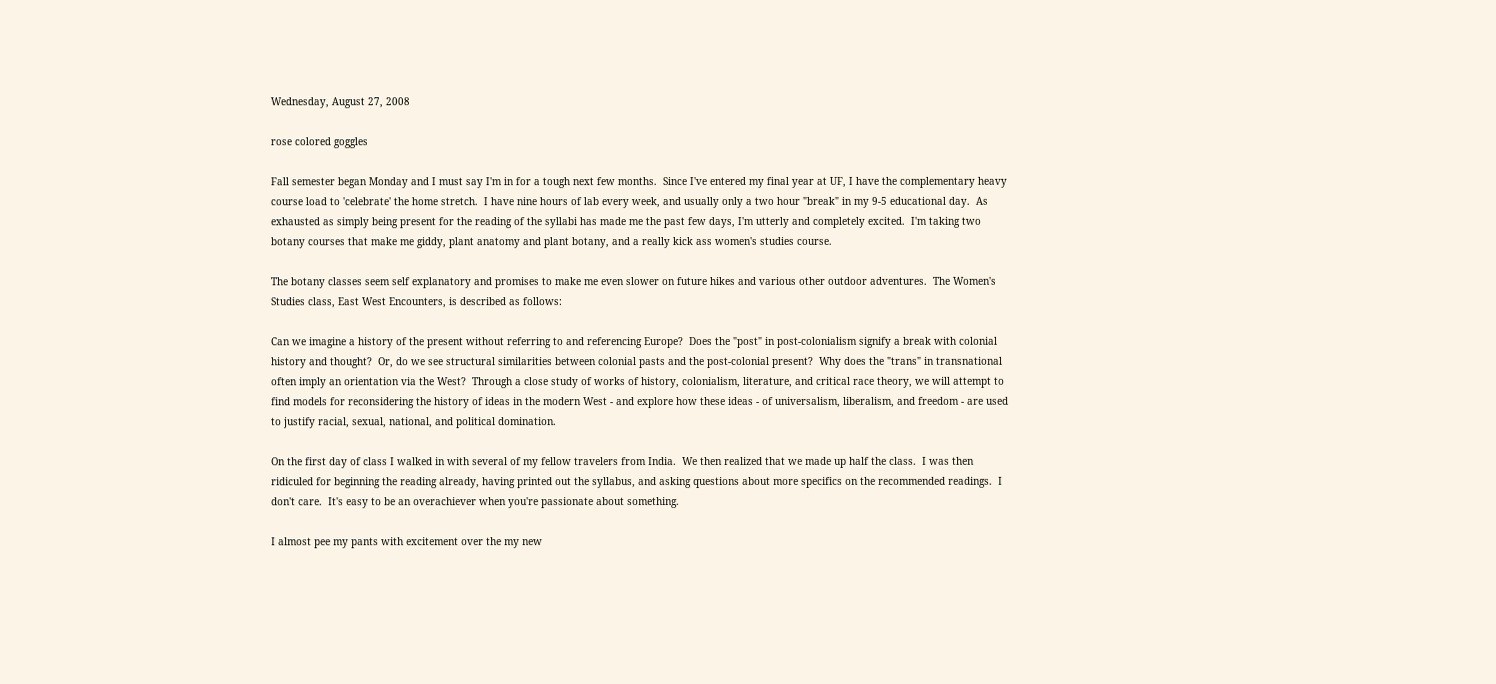Wednesday, August 27, 2008

rose colored goggles

Fall semester began Monday and I must say I'm in for a tough next few months.  Since I've entered my final year at UF, I have the complementary heavy course load to 'celebrate' the home stretch.  I have nine hours of lab every week, and usually only a two hour "break" in my 9-5 educational day.  As exhausted as simply being present for the reading of the syllabi has made me the past few days, I'm utterly and completely excited.  I'm taking two botany courses that make me giddy, plant anatomy and plant botany, and a really kick ass women's studies course.

The botany classes seem self explanatory and promises to make me even slower on future hikes and various other outdoor adventures.  The Women's Studies class, East West Encounters, is described as follows:

Can we imagine a history of the present without referring to and referencing Europe?  Does the "post" in post-colonialism signify a break with colonial history and thought?  Or, do we see structural similarities between colonial pasts and the post-colonial present?  Why does the "trans" in transnational often imply an orientation via the West?  Through a close study of works of history, colonialism, literature, and critical race theory, we will attempt to find models for reconsidering the history of ideas in the modern West - and explore how these ideas - of universalism, liberalism, and freedom - are used to justify racial, sexual, national, and political domination.

On the first day of class I walked in with several of my fellow travelers from India.  We then realized that we made up half the class.  I was then ridiculed for beginning the reading already, having printed out the syllabus, and asking questions about more specifics on the recommended readings.  I don't care.  It's easy to be an overachiever when you're passionate about something.

I almost pee my pants with excitement over the my new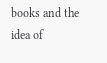books and the idea of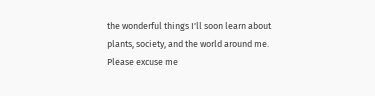the wonderful things I'll soon learn about plants, society, and the world around me.  Please excuse me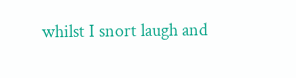whilst I snort laugh and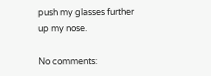push my glasses further up my nose.

No comments: